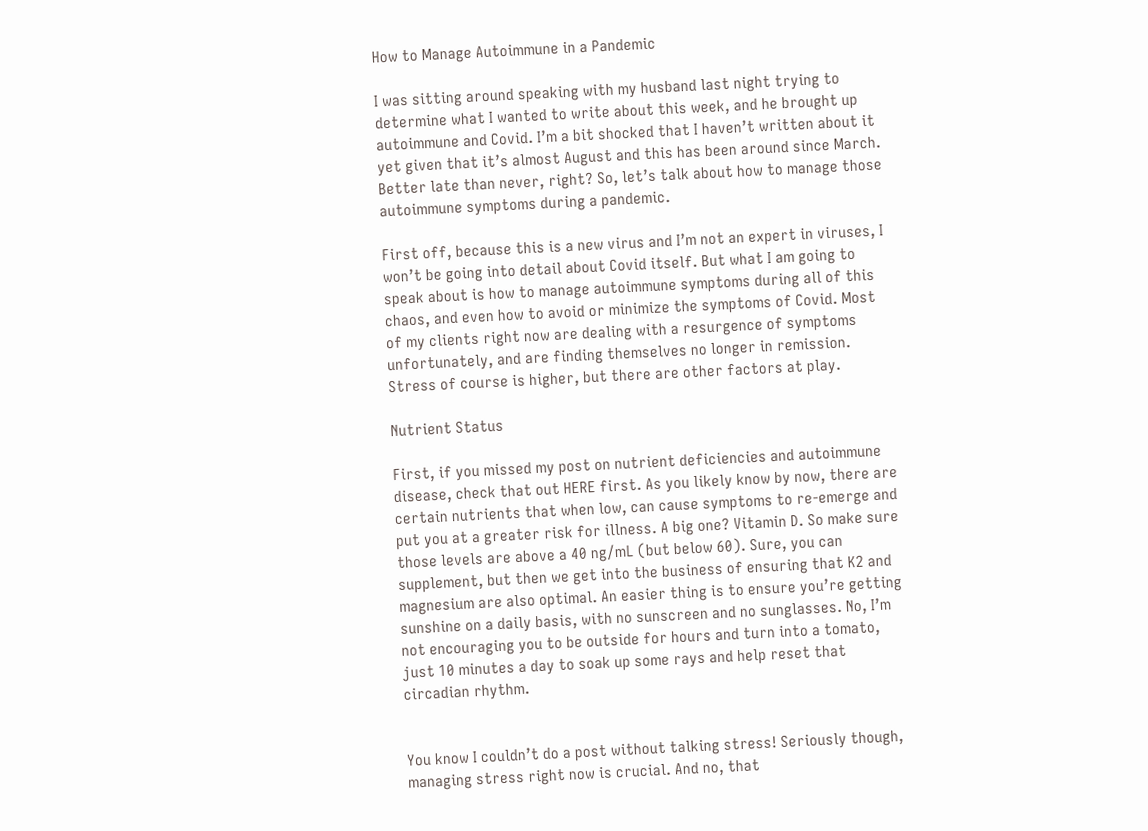How to Manage Autoimmune in a Pandemic

I was sitting around speaking with my husband last night trying to determine what I wanted to write about this week, and he brought up autoimmune and Covid. I’m a bit shocked that I haven’t written about it yet given that it’s almost August and this has been around since March. Better late than never, right? So, let’s talk about how to manage those autoimmune symptoms during a pandemic.

First off, because this is a new virus and I’m not an expert in viruses, I won’t be going into detail about Covid itself. But what I am going to speak about is how to manage autoimmune symptoms during all of this chaos, and even how to avoid or minimize the symptoms of Covid. Most of my clients right now are dealing with a resurgence of symptoms unfortunately, and are finding themselves no longer in remission. Stress of course is higher, but there are other factors at play.

Nutrient Status

First, if you missed my post on nutrient deficiencies and autoimmune disease, check that out HERE first. As you likely know by now, there are certain nutrients that when low, can cause symptoms to re-emerge and put you at a greater risk for illness. A big one? Vitamin D. So make sure those levels are above a 40 ng/mL (but below 60). Sure, you can supplement, but then we get into the business of ensuring that K2 and magnesium are also optimal. An easier thing is to ensure you’re getting sunshine on a daily basis, with no sunscreen and no sunglasses. No, I’m not encouraging you to be outside for hours and turn into a tomato, just 10 minutes a day to soak up some rays and help reset that circadian rhythm.


You know I couldn’t do a post without talking stress! Seriously though, managing stress right now is crucial. And no, that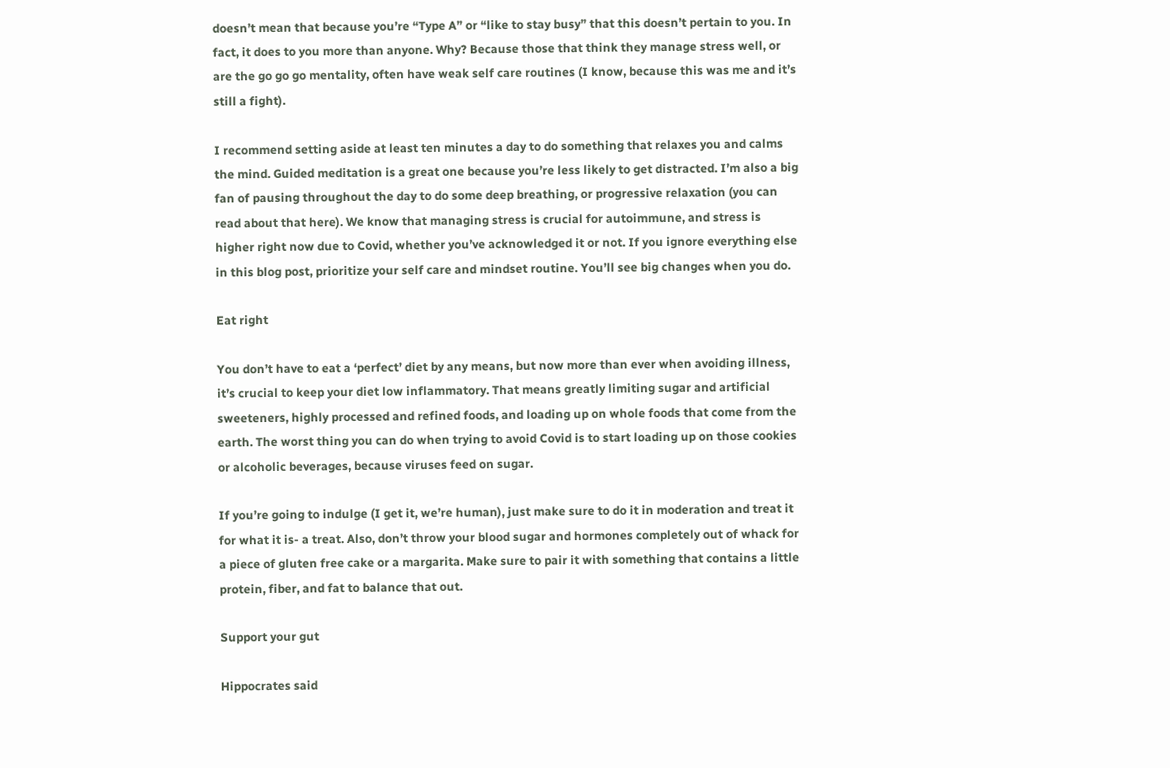doesn’t mean that because you’re “Type A” or “like to stay busy” that this doesn’t pertain to you. In fact, it does to you more than anyone. Why? Because those that think they manage stress well, or are the go go go mentality, often have weak self care routines (I know, because this was me and it’s still a fight).

I recommend setting aside at least ten minutes a day to do something that relaxes you and calms the mind. Guided meditation is a great one because you’re less likely to get distracted. I’m also a big fan of pausing throughout the day to do some deep breathing, or progressive relaxation (you can read about that here). We know that managing stress is crucial for autoimmune, and stress is higher right now due to Covid, whether you’ve acknowledged it or not. If you ignore everything else in this blog post, prioritize your self care and mindset routine. You’ll see big changes when you do.

Eat right

You don’t have to eat a ‘perfect’ diet by any means, but now more than ever when avoiding illness, it’s crucial to keep your diet low inflammatory. That means greatly limiting sugar and artificial sweeteners, highly processed and refined foods, and loading up on whole foods that come from the earth. The worst thing you can do when trying to avoid Covid is to start loading up on those cookies or alcoholic beverages, because viruses feed on sugar.

If you’re going to indulge (I get it, we’re human), just make sure to do it in moderation and treat it for what it is- a treat. Also, don’t throw your blood sugar and hormones completely out of whack for a piece of gluten free cake or a margarita. Make sure to pair it with something that contains a little protein, fiber, and fat to balance that out.

Support your gut

Hippocrates said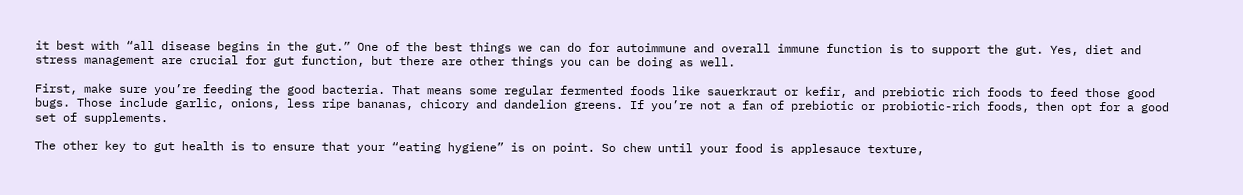it best with “all disease begins in the gut.” One of the best things we can do for autoimmune and overall immune function is to support the gut. Yes, diet and stress management are crucial for gut function, but there are other things you can be doing as well.

First, make sure you’re feeding the good bacteria. That means some regular fermented foods like sauerkraut or kefir, and prebiotic rich foods to feed those good bugs. Those include garlic, onions, less ripe bananas, chicory and dandelion greens. If you’re not a fan of prebiotic or probiotic-rich foods, then opt for a good set of supplements.

The other key to gut health is to ensure that your “eating hygiene” is on point. So chew until your food is applesauce texture,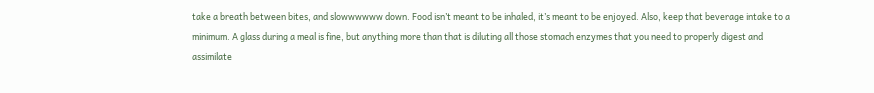take a breath between bites, and slowwwwww down. Food isn’t meant to be inhaled, it’s meant to be enjoyed. Also, keep that beverage intake to a minimum. A glass during a meal is fine, but anything more than that is diluting all those stomach enzymes that you need to properly digest and assimilate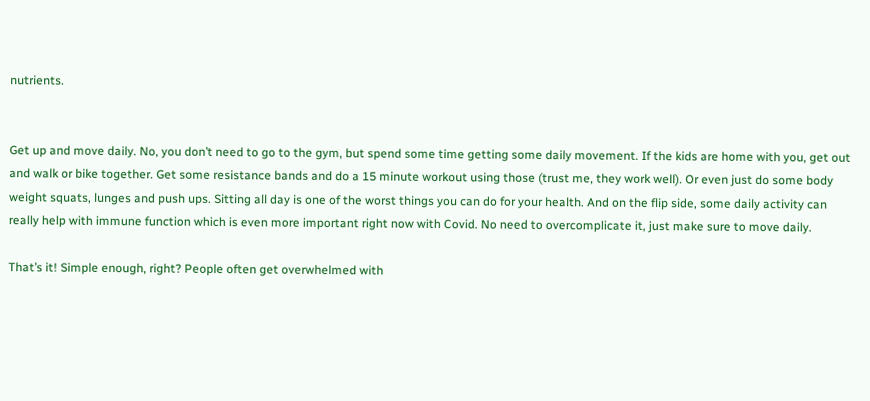nutrients.


Get up and move daily. No, you don’t need to go to the gym, but spend some time getting some daily movement. If the kids are home with you, get out and walk or bike together. Get some resistance bands and do a 15 minute workout using those (trust me, they work well). Or even just do some body weight squats, lunges and push ups. Sitting all day is one of the worst things you can do for your health. And on the flip side, some daily activity can really help with immune function which is even more important right now with Covid. No need to overcomplicate it, just make sure to move daily.

That’s it! Simple enough, right? People often get overwhelmed with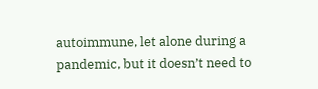autoimmune, let alone during a pandemic, but it doesn’t need to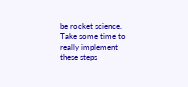be rocket science. Take some time to really implement these steps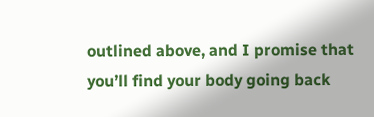outlined above, and I promise that you’ll find your body going back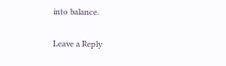into balance.

Leave a Reply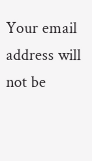Your email address will not be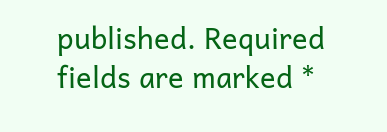published. Required fields are marked *